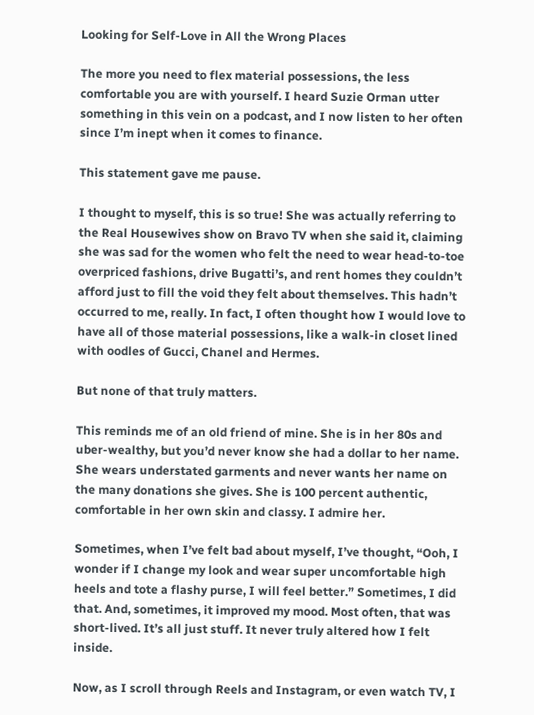Looking for Self-Love in All the Wrong Places

The more you need to flex material possessions, the less comfortable you are with yourself. I heard Suzie Orman utter something in this vein on a podcast, and I now listen to her often since I’m inept when it comes to finance.

This statement gave me pause.

I thought to myself, this is so true! She was actually referring to the Real Housewives show on Bravo TV when she said it, claiming she was sad for the women who felt the need to wear head-to-toe overpriced fashions, drive Bugatti’s, and rent homes they couldn’t afford just to fill the void they felt about themselves. This hadn’t occurred to me, really. In fact, I often thought how I would love to have all of those material possessions, like a walk-in closet lined with oodles of Gucci, Chanel and Hermes.

But none of that truly matters.

This reminds me of an old friend of mine. She is in her 80s and uber-wealthy, but you’d never know she had a dollar to her name. She wears understated garments and never wants her name on the many donations she gives. She is 100 percent authentic, comfortable in her own skin and classy. I admire her.

Sometimes, when I’ve felt bad about myself, I’ve thought, “Ooh, I wonder if I change my look and wear super uncomfortable high heels and tote a flashy purse, I will feel better.” Sometimes, I did that. And, sometimes, it improved my mood. Most often, that was short-lived. It’s all just stuff. It never truly altered how I felt inside.

Now, as I scroll through Reels and Instagram, or even watch TV, I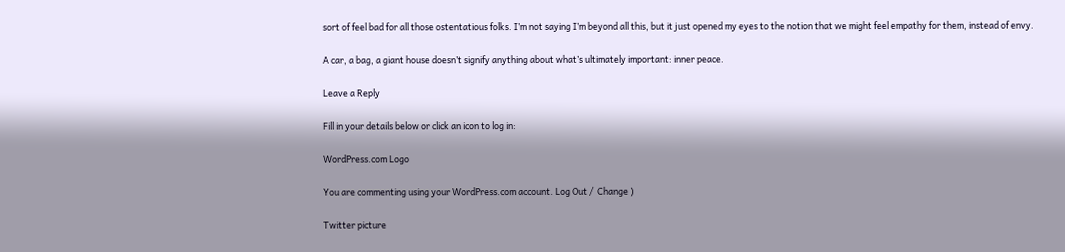sort of feel bad for all those ostentatious folks. I’m not saying I’m beyond all this, but it just opened my eyes to the notion that we might feel empathy for them, instead of envy.

A car, a bag, a giant house doesn’t signify anything about what’s ultimately important: inner peace.

Leave a Reply

Fill in your details below or click an icon to log in:

WordPress.com Logo

You are commenting using your WordPress.com account. Log Out /  Change )

Twitter picture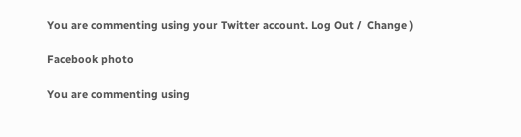You are commenting using your Twitter account. Log Out /  Change )

Facebook photo

You are commenting using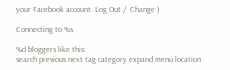your Facebook account. Log Out /  Change )

Connecting to %s

%d bloggers like this:
search previous next tag category expand menu location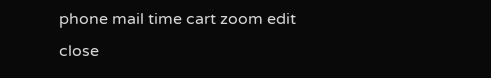phone mail time cart zoom edit close